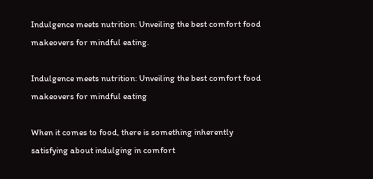Indulgence meets nutrition: Unveiling the best comfort food makeovers for mindful eating.

Indulgence meets nutrition: Unveiling the best comfort food makeovers for mindful eating

When it comes to food, there is something inherently satisfying about indulging in comfort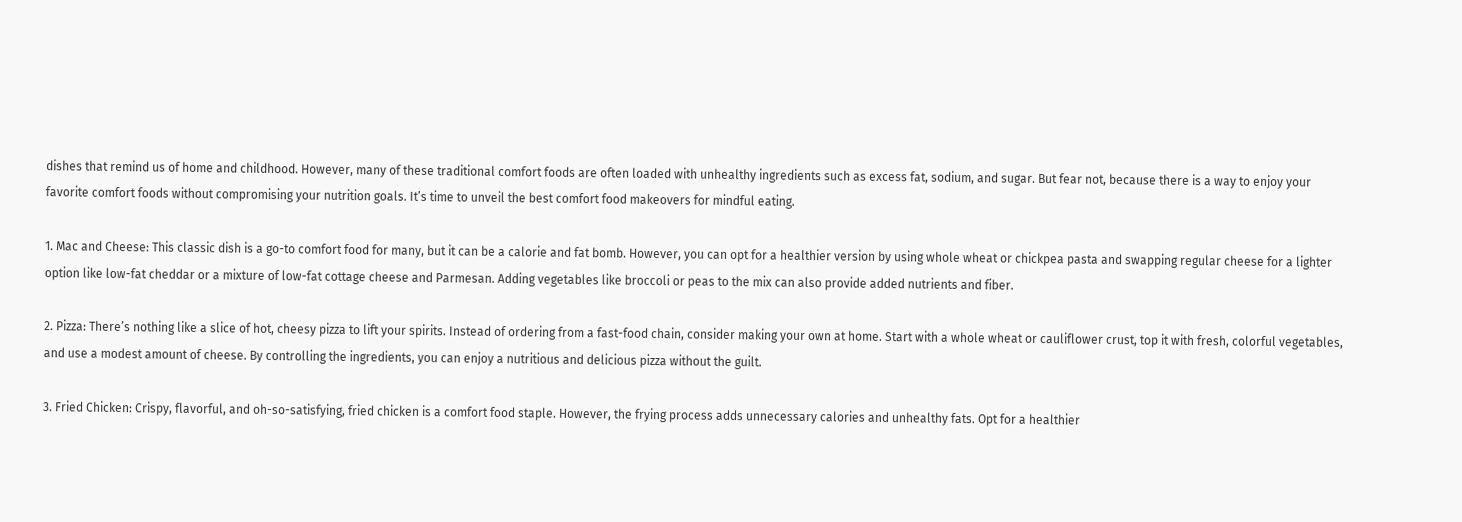dishes that remind us of home and childhood. However, many of these traditional comfort foods are often loaded with unhealthy ingredients such as excess fat, sodium, and sugar. But fear not, because there is a way to enjoy your favorite comfort foods without compromising your nutrition goals. It’s time to unveil the best comfort food makeovers for mindful eating.

1. Mac and Cheese: This classic dish is a go-to comfort food for many, but it can be a calorie and fat bomb. However, you can opt for a healthier version by using whole wheat or chickpea pasta and swapping regular cheese for a lighter option like low-fat cheddar or a mixture of low-fat cottage cheese and Parmesan. Adding vegetables like broccoli or peas to the mix can also provide added nutrients and fiber.

2. Pizza: There’s nothing like a slice of hot, cheesy pizza to lift your spirits. Instead of ordering from a fast-food chain, consider making your own at home. Start with a whole wheat or cauliflower crust, top it with fresh, colorful vegetables, and use a modest amount of cheese. By controlling the ingredients, you can enjoy a nutritious and delicious pizza without the guilt.

3. Fried Chicken: Crispy, flavorful, and oh-so-satisfying, fried chicken is a comfort food staple. However, the frying process adds unnecessary calories and unhealthy fats. Opt for a healthier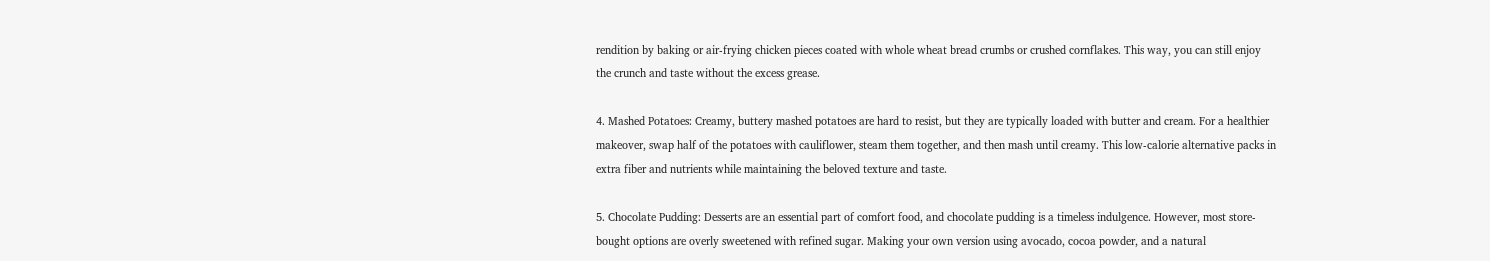rendition by baking or air-frying chicken pieces coated with whole wheat bread crumbs or crushed cornflakes. This way, you can still enjoy the crunch and taste without the excess grease.

4. Mashed Potatoes: Creamy, buttery mashed potatoes are hard to resist, but they are typically loaded with butter and cream. For a healthier makeover, swap half of the potatoes with cauliflower, steam them together, and then mash until creamy. This low-calorie alternative packs in extra fiber and nutrients while maintaining the beloved texture and taste.

5. Chocolate Pudding: Desserts are an essential part of comfort food, and chocolate pudding is a timeless indulgence. However, most store-bought options are overly sweetened with refined sugar. Making your own version using avocado, cocoa powder, and a natural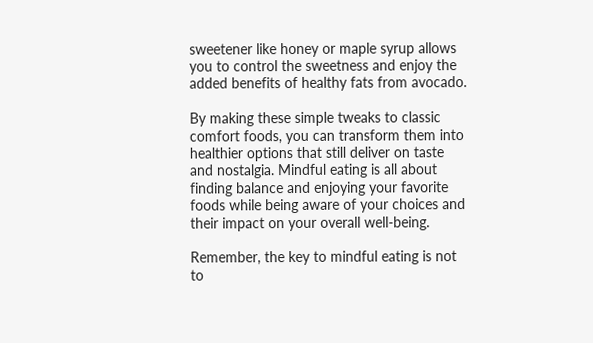sweetener like honey or maple syrup allows you to control the sweetness and enjoy the added benefits of healthy fats from avocado.

By making these simple tweaks to classic comfort foods, you can transform them into healthier options that still deliver on taste and nostalgia. Mindful eating is all about finding balance and enjoying your favorite foods while being aware of your choices and their impact on your overall well-being.

Remember, the key to mindful eating is not to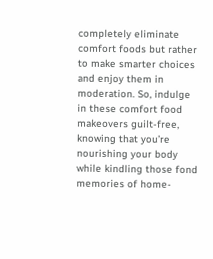completely eliminate comfort foods but rather to make smarter choices and enjoy them in moderation. So, indulge in these comfort food makeovers guilt-free, knowing that you’re nourishing your body while kindling those fond memories of home-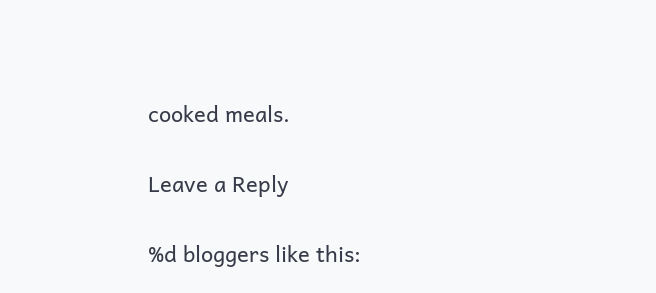cooked meals.

Leave a Reply

%d bloggers like this: